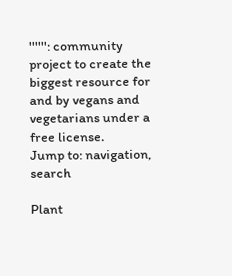'''''': community project to create the biggest resource for and by vegans and vegetarians under a free license.
Jump to: navigation, search

Plant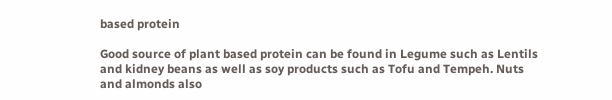based protein

Good source of plant based protein can be found in Legume such as Lentils and kidney beans as well as soy products such as Tofu and Tempeh. Nuts and almonds also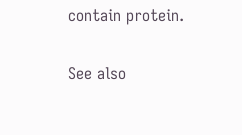contain protein.

See also